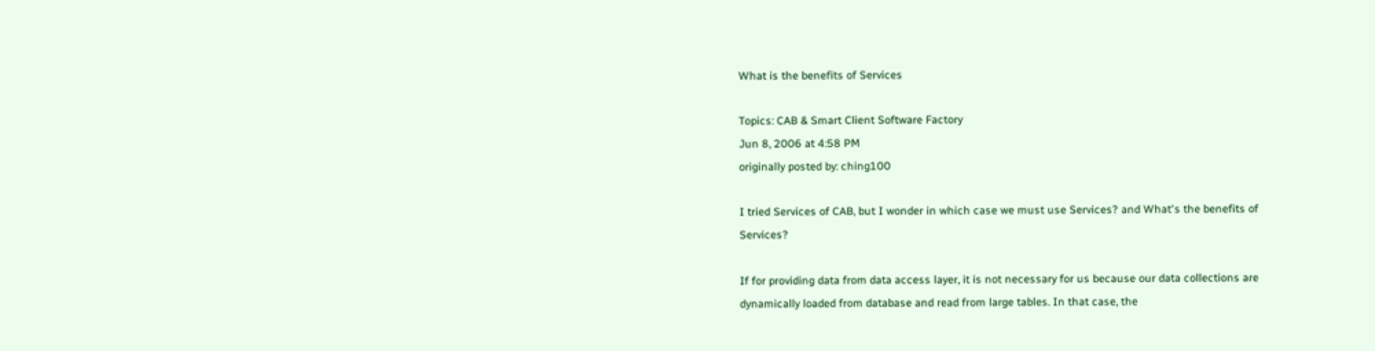What is the benefits of Services

Topics: CAB & Smart Client Software Factory
Jun 8, 2006 at 4:58 PM
originally posted by: ching100

I tried Services of CAB, but I wonder in which case we must use Services? and What's the benefits of Services?

If for providing data from data access layer, it is not necessary for us because our data collections are dynamically loaded from database and read from large tables. In that case, the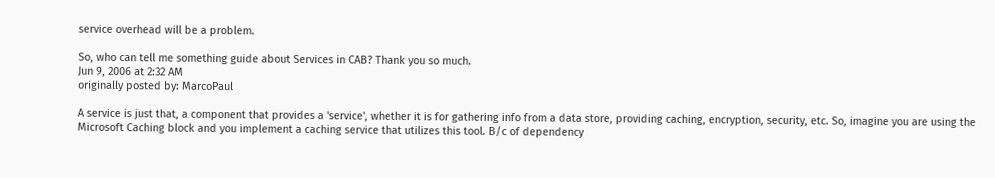service overhead will be a problem.

So, who can tell me something guide about Services in CAB? Thank you so much.
Jun 9, 2006 at 2:32 AM
originally posted by: MarcoPaul

A service is just that, a component that provides a 'service', whether it is for gathering info from a data store, providing caching, encryption, security, etc. So, imagine you are using the Microsoft Caching block and you implement a caching service that utilizes this tool. B/c of dependency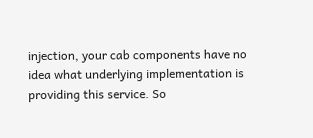injection, your cab components have no idea what underlying implementation is providing this service. So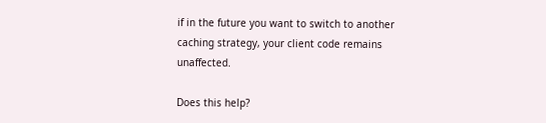if in the future you want to switch to another caching strategy, your client code remains unaffected.

Does this help?